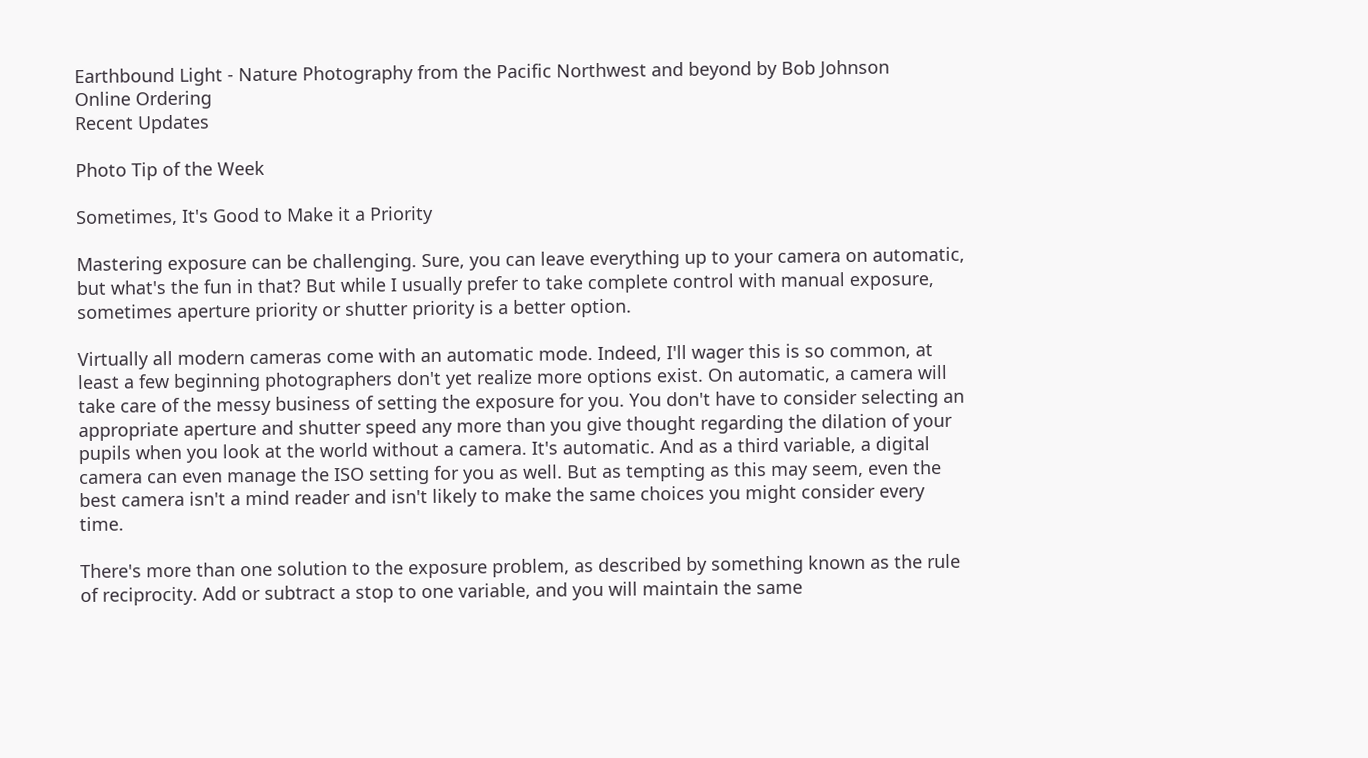Earthbound Light - Nature Photography from the Pacific Northwest and beyond by Bob Johnson
Online Ordering
Recent Updates

Photo Tip of the Week

Sometimes, It's Good to Make it a Priority

Mastering exposure can be challenging. Sure, you can leave everything up to your camera on automatic, but what's the fun in that? But while I usually prefer to take complete control with manual exposure, sometimes aperture priority or shutter priority is a better option.

Virtually all modern cameras come with an automatic mode. Indeed, I'll wager this is so common, at least a few beginning photographers don't yet realize more options exist. On automatic, a camera will take care of the messy business of setting the exposure for you. You don't have to consider selecting an appropriate aperture and shutter speed any more than you give thought regarding the dilation of your pupils when you look at the world without a camera. It's automatic. And as a third variable, a digital camera can even manage the ISO setting for you as well. But as tempting as this may seem, even the best camera isn't a mind reader and isn't likely to make the same choices you might consider every time.

There's more than one solution to the exposure problem, as described by something known as the rule of reciprocity. Add or subtract a stop to one variable, and you will maintain the same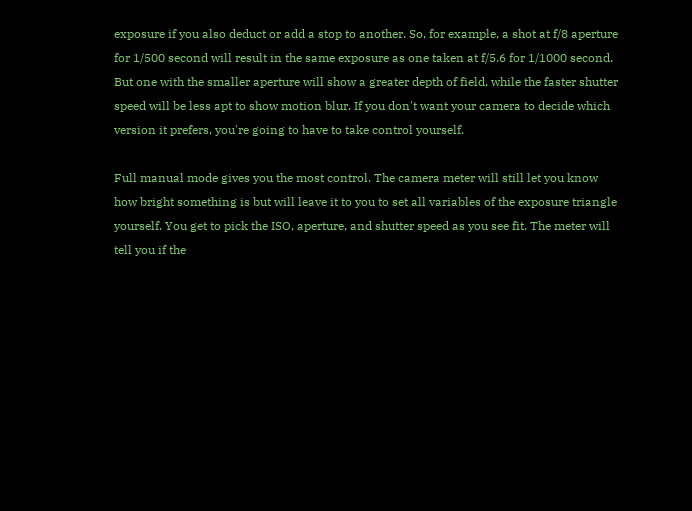exposure if you also deduct or add a stop to another. So, for example, a shot at f/8 aperture for 1/500 second will result in the same exposure as one taken at f/5.6 for 1/1000 second. But one with the smaller aperture will show a greater depth of field, while the faster shutter speed will be less apt to show motion blur. If you don't want your camera to decide which version it prefers, you're going to have to take control yourself.

Full manual mode gives you the most control. The camera meter will still let you know how bright something is but will leave it to you to set all variables of the exposure triangle yourself. You get to pick the ISO, aperture, and shutter speed as you see fit. The meter will tell you if the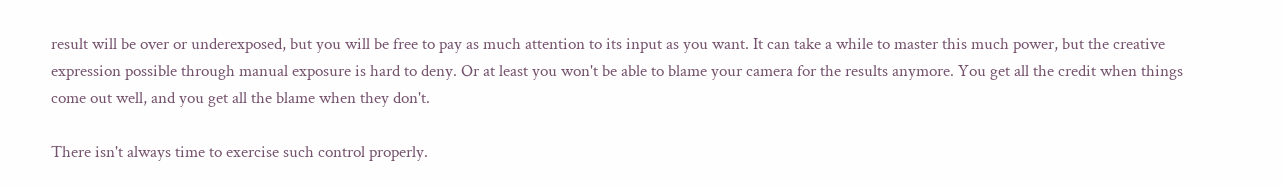result will be over or underexposed, but you will be free to pay as much attention to its input as you want. It can take a while to master this much power, but the creative expression possible through manual exposure is hard to deny. Or at least you won't be able to blame your camera for the results anymore. You get all the credit when things come out well, and you get all the blame when they don't.

There isn't always time to exercise such control properly.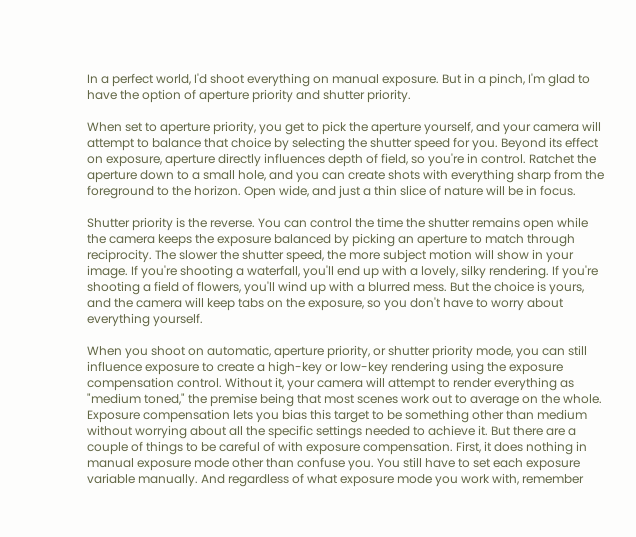In a perfect world, I'd shoot everything on manual exposure. But in a pinch, I'm glad to have the option of aperture priority and shutter priority.

When set to aperture priority, you get to pick the aperture yourself, and your camera will attempt to balance that choice by selecting the shutter speed for you. Beyond its effect on exposure, aperture directly influences depth of field, so you're in control. Ratchet the aperture down to a small hole, and you can create shots with everything sharp from the foreground to the horizon. Open wide, and just a thin slice of nature will be in focus.

Shutter priority is the reverse. You can control the time the shutter remains open while the camera keeps the exposure balanced by picking an aperture to match through reciprocity. The slower the shutter speed, the more subject motion will show in your image. If you're shooting a waterfall, you'll end up with a lovely, silky rendering. If you're shooting a field of flowers, you'll wind up with a blurred mess. But the choice is yours, and the camera will keep tabs on the exposure, so you don't have to worry about everything yourself.

When you shoot on automatic, aperture priority, or shutter priority mode, you can still influence exposure to create a high-key or low-key rendering using the exposure compensation control. Without it, your camera will attempt to render everything as "medium toned," the premise being that most scenes work out to average on the whole. Exposure compensation lets you bias this target to be something other than medium without worrying about all the specific settings needed to achieve it. But there are a couple of things to be careful of with exposure compensation. First, it does nothing in manual exposure mode other than confuse you. You still have to set each exposure variable manually. And regardless of what exposure mode you work with, remember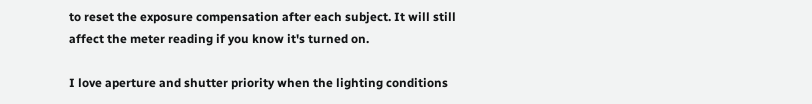to reset the exposure compensation after each subject. It will still affect the meter reading if you know it's turned on.

I love aperture and shutter priority when the lighting conditions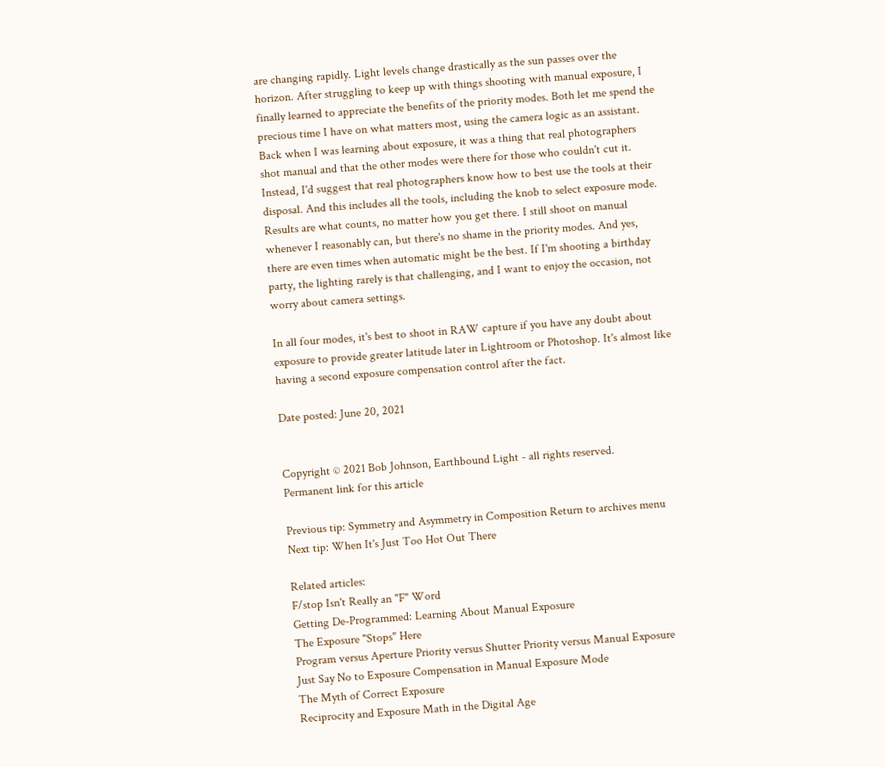are changing rapidly. Light levels change drastically as the sun passes over the horizon. After struggling to keep up with things shooting with manual exposure, I finally learned to appreciate the benefits of the priority modes. Both let me spend the precious time I have on what matters most, using the camera logic as an assistant. Back when I was learning about exposure, it was a thing that real photographers shot manual and that the other modes were there for those who couldn't cut it. Instead, I'd suggest that real photographers know how to best use the tools at their disposal. And this includes all the tools, including the knob to select exposure mode. Results are what counts, no matter how you get there. I still shoot on manual whenever I reasonably can, but there's no shame in the priority modes. And yes, there are even times when automatic might be the best. If I'm shooting a birthday party, the lighting rarely is that challenging, and I want to enjoy the occasion, not worry about camera settings.

In all four modes, it's best to shoot in RAW capture if you have any doubt about exposure to provide greater latitude later in Lightroom or Photoshop. It's almost like having a second exposure compensation control after the fact.

Date posted: June 20, 2021


Copyright © 2021 Bob Johnson, Earthbound Light - all rights reserved.
Permanent link for this article

Previous tip: Symmetry and Asymmetry in Composition Return to archives menu Next tip: When It's Just Too Hot Out There

Related articles:
F/stop Isn't Really an "F" Word
Getting De-Programmed: Learning About Manual Exposure
The Exposure "Stops" Here
Program versus Aperture Priority versus Shutter Priority versus Manual Exposure
Just Say No to Exposure Compensation in Manual Exposure Mode
The Myth of Correct Exposure
Reciprocity and Exposure Math in the Digital Age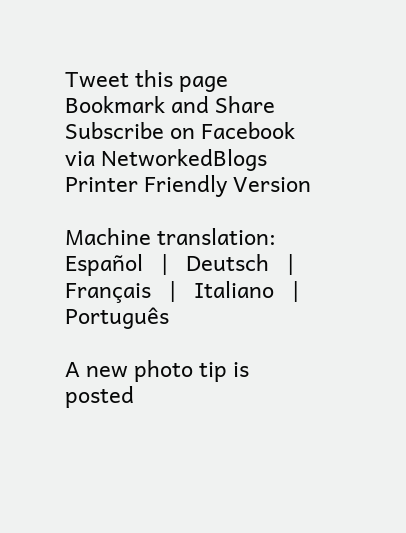Tweet this page       Bookmark and Share       Subscribe on Facebook via NetworkedBlogs       Printer Friendly Version

Machine translation:   Español   |   Deutsch   |   Français   |   Italiano   |   Português

A new photo tip is posted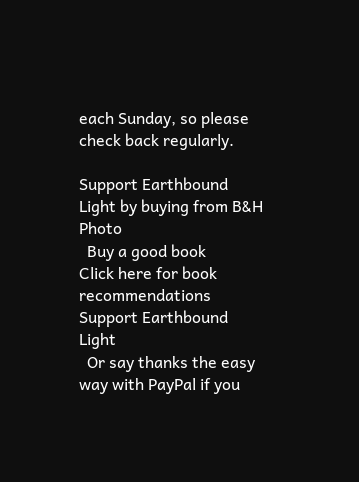each Sunday, so please check back regularly.

Support Earthbound Light by buying from B&H Photo
  Buy a good book
Click here for book recommendations
Support Earthbound Light
  Or say thanks the easy way with PayPal if you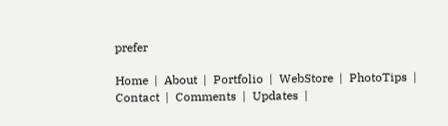prefer

Home  |  About  |  Portfolio  |  WebStore  |  PhotoTips  |  Contact  |  Comments  |  Updates  |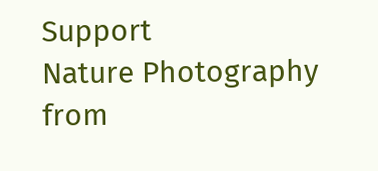Support
Nature Photography from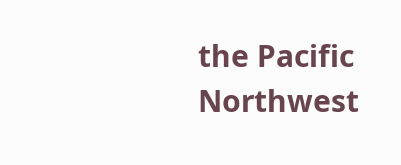the Pacific Northwest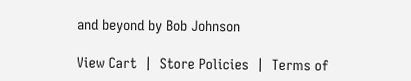and beyond by Bob Johnson

View Cart  |  Store Policies  |  Terms of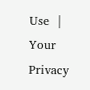Use  |  Your Privacy